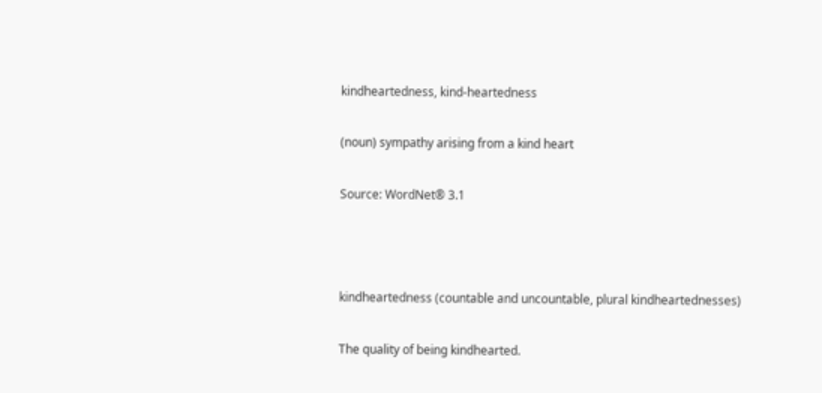kindheartedness, kind-heartedness

(noun) sympathy arising from a kind heart

Source: WordNet® 3.1



kindheartedness (countable and uncountable, plural kindheartednesses)

The quality of being kindhearted.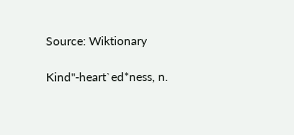Source: Wiktionary

Kind"-heart`ed*ness, n.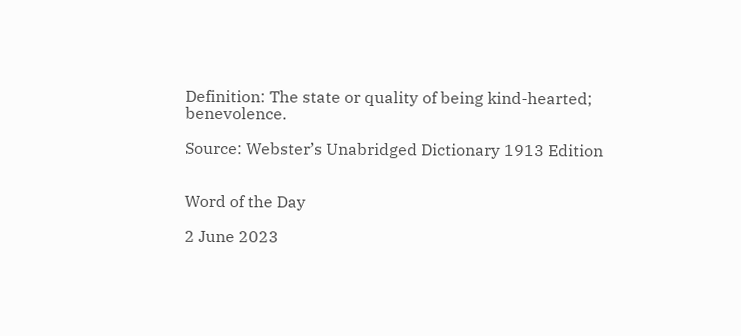Definition: The state or quality of being kind-hearted; benevolence.

Source: Webster’s Unabridged Dictionary 1913 Edition


Word of the Day

2 June 2023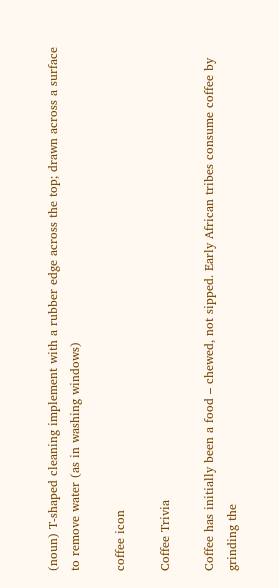(noun) T-shaped cleaning implement with a rubber edge across the top; drawn across a surface to remove water (as in washing windows)

coffee icon

Coffee Trivia

Coffee has initially been a food – chewed, not sipped. Early African tribes consume coffee by grinding the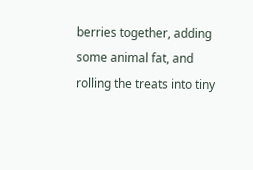berries together, adding some animal fat, and rolling the treats into tiny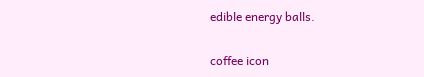edible energy balls.

coffee icon